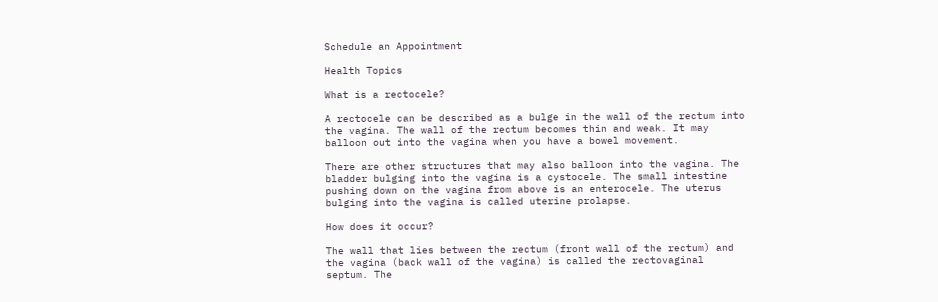Schedule an Appointment

Health Topics

What is a rectocele?

A rectocele can be described as a bulge in the wall of the rectum into the vagina. The wall of the rectum becomes thin and weak. It may balloon out into the vagina when you have a bowel movement.

There are other structures that may also balloon into the vagina. The bladder bulging into the vagina is a cystocele. The small intestine pushing down on the vagina from above is an enterocele. The uterus bulging into the vagina is called uterine prolapse.

How does it occur?

The wall that lies between the rectum (front wall of the rectum) and the vagina (back wall of the vagina) is called the rectovaginal septum. The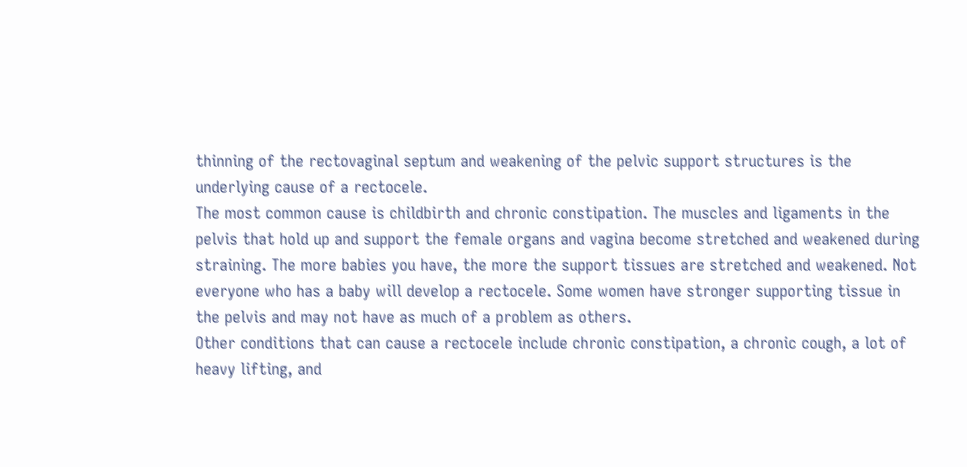thinning of the rectovaginal septum and weakening of the pelvic support structures is the underlying cause of a rectocele.
The most common cause is childbirth and chronic constipation. The muscles and ligaments in the pelvis that hold up and support the female organs and vagina become stretched and weakened during straining. The more babies you have, the more the support tissues are stretched and weakened. Not everyone who has a baby will develop a rectocele. Some women have stronger supporting tissue in the pelvis and may not have as much of a problem as others.
Other conditions that can cause a rectocele include chronic constipation, a chronic cough, a lot of heavy lifting, and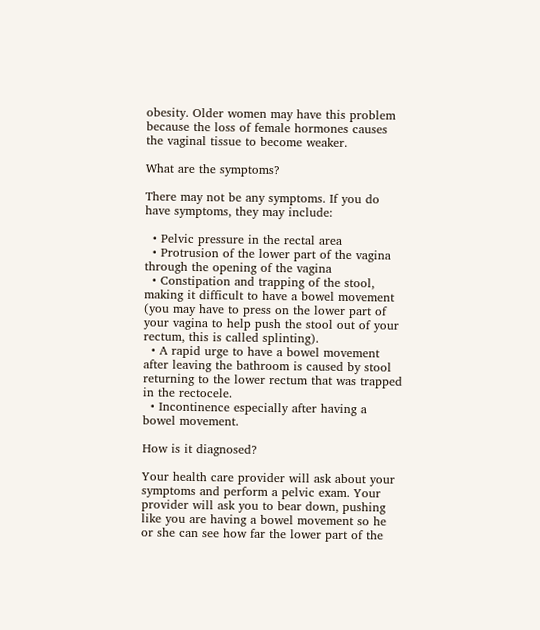obesity. Older women may have this problem because the loss of female hormones causes the vaginal tissue to become weaker.

What are the symptoms?

There may not be any symptoms. If you do have symptoms, they may include:

  • Pelvic pressure in the rectal area
  • Protrusion of the lower part of the vagina through the opening of the vagina
  • Constipation and trapping of the stool, making it difficult to have a bowel movement (you may have to press on the lower part of your vagina to help push the stool out of your rectum, this is called splinting).
  • A rapid urge to have a bowel movement after leaving the bathroom is caused by stool returning to the lower rectum that was trapped in the rectocele.
  • Incontinence especially after having a bowel movement.

How is it diagnosed?

Your health care provider will ask about your symptoms and perform a pelvic exam. Your provider will ask you to bear down, pushing like you are having a bowel movement so he or she can see how far the lower part of the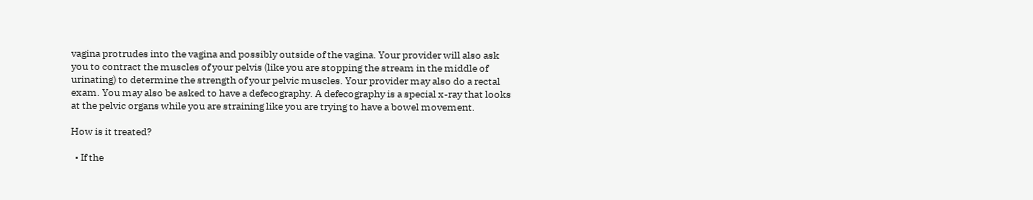vagina protrudes into the vagina and possibly outside of the vagina. Your provider will also ask you to contract the muscles of your pelvis (like you are stopping the stream in the middle of urinating) to determine the strength of your pelvic muscles. Your provider may also do a rectal exam. You may also be asked to have a defecography. A defecography is a special x-ray that looks at the pelvic organs while you are straining like you are trying to have a bowel movement.

How is it treated?

  • If the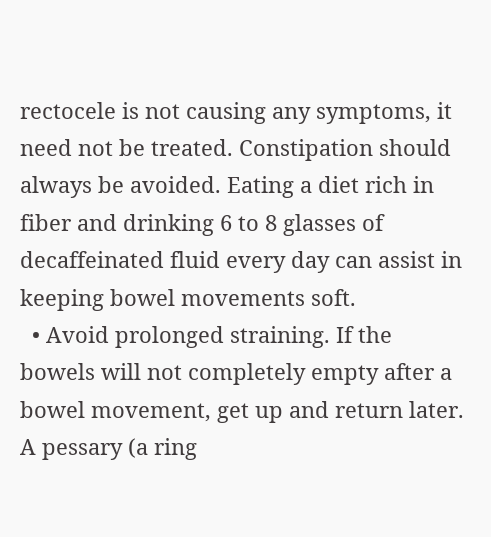rectocele is not causing any symptoms, it need not be treated. Constipation should always be avoided. Eating a diet rich in fiber and drinking 6 to 8 glasses of decaffeinated fluid every day can assist in keeping bowel movements soft.
  • Avoid prolonged straining. If the bowels will not completely empty after a bowel movement, get up and return later. A pessary (a ring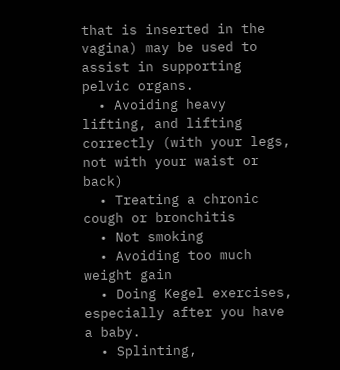that is inserted in the vagina) may be used to assist in supporting pelvic organs.
  • Avoiding heavy lifting, and lifting correctly (with your legs, not with your waist or back)
  • Treating a chronic cough or bronchitis
  • Not smoking
  • Avoiding too much weight gain
  • Doing Kegel exercises, especially after you have a baby.
  • Splinting,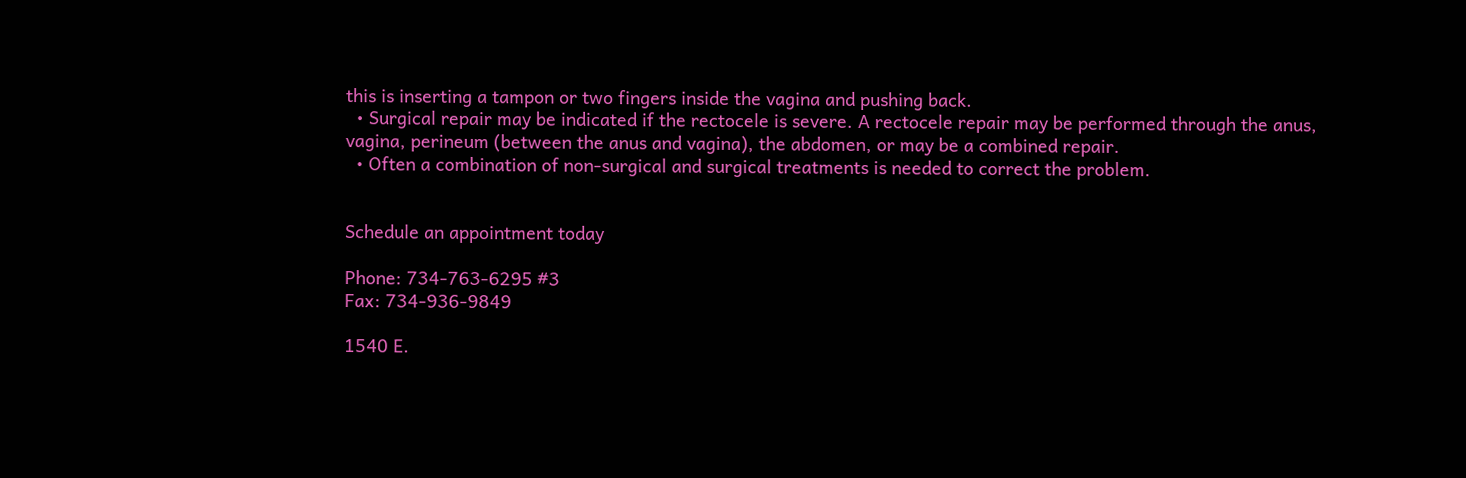this is inserting a tampon or two fingers inside the vagina and pushing back.
  • Surgical repair may be indicated if the rectocele is severe. A rectocele repair may be performed through the anus, vagina, perineum (between the anus and vagina), the abdomen, or may be a combined repair.
  • Often a combination of non-surgical and surgical treatments is needed to correct the problem.


Schedule an appointment today

Phone: 734-763-6295 #3
Fax: 734-936-9849

1540 E.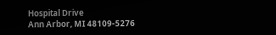Hospital Drive
Ann Arbor, MI 48109-5276